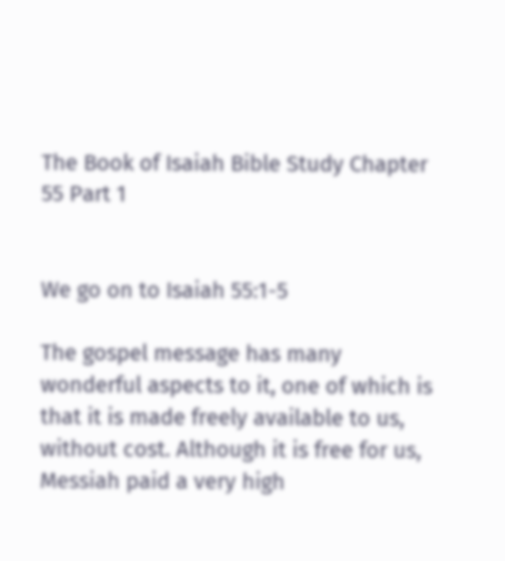The Book of Isaiah Bible Study Chapter 55 Part 1


We go on to Isaiah 55:1-5

The gospel message has many wonderful aspects to it, one of which is that it is made freely available to us, without cost. Although it is free for us, Messiah paid a very high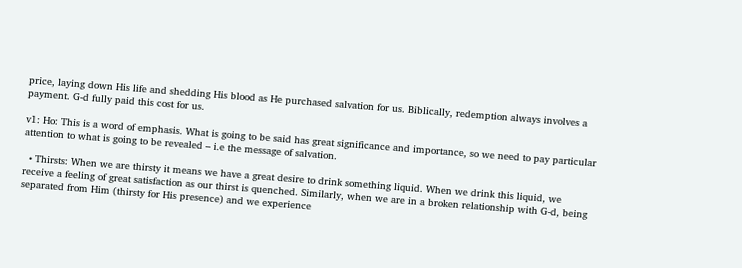price, laying down His life and shedding His blood as He purchased salvation for us. Biblically, redemption always involves a payment. G-d fully paid this cost for us.

v1: Ho: This is a word of emphasis. What is going to be said has great significance and importance, so we need to pay particular attention to what is going to be revealed – i.e the message of salvation.

  • Thirsts: When we are thirsty it means we have a great desire to drink something liquid. When we drink this liquid, we receive a feeling of great satisfaction as our thirst is quenched. Similarly, when we are in a broken relationship with G-d, being separated from Him (thirsty for His presence) and we experience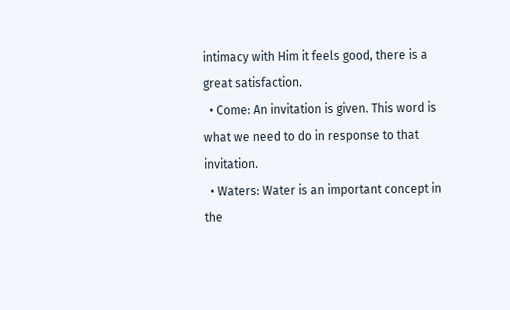intimacy with Him it feels good, there is a great satisfaction.
  • Come: An invitation is given. This word is what we need to do in response to that invitation.
  • Waters: Water is an important concept in the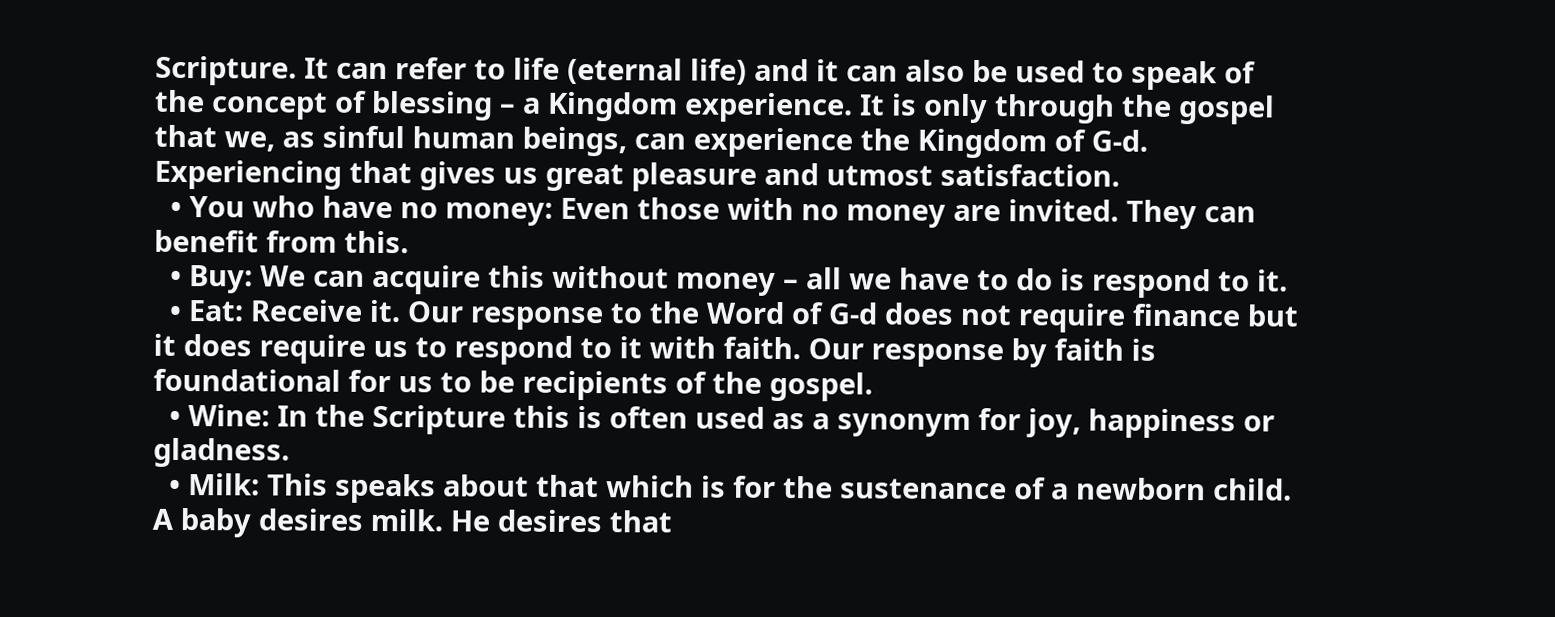Scripture. It can refer to life (eternal life) and it can also be used to speak of the concept of blessing – a Kingdom experience. It is only through the gospel that we, as sinful human beings, can experience the Kingdom of G-d. Experiencing that gives us great pleasure and utmost satisfaction.
  • You who have no money: Even those with no money are invited. They can benefit from this.
  • Buy: We can acquire this without money – all we have to do is respond to it.
  • Eat: Receive it. Our response to the Word of G-d does not require finance but it does require us to respond to it with faith. Our response by faith is foundational for us to be recipients of the gospel.
  • Wine: In the Scripture this is often used as a synonym for joy, happiness or gladness.
  • Milk: This speaks about that which is for the sustenance of a newborn child. A baby desires milk. He desires that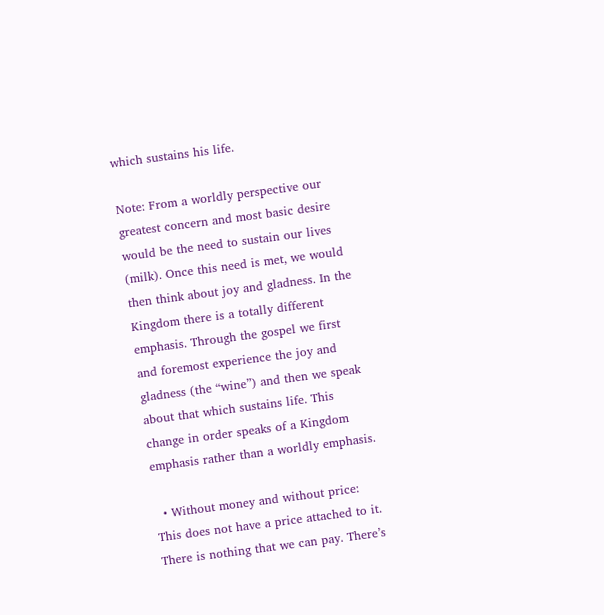which sustains his life.

Note: From a worldly perspective our greatest concern and most basic desire would be the need to sustain our lives (milk). Once this need is met, we would then think about joy and gladness. In the Kingdom there is a totally different emphasis. Through the gospel we first and foremost experience the joy and gladness (the “wine”) and then we speak about that which sustains life. This change in order speaks of a Kingdom emphasis rather than a worldly emphasis.

  • Without money and without price: This does not have a price attached to it. There is nothing that we can pay. There’s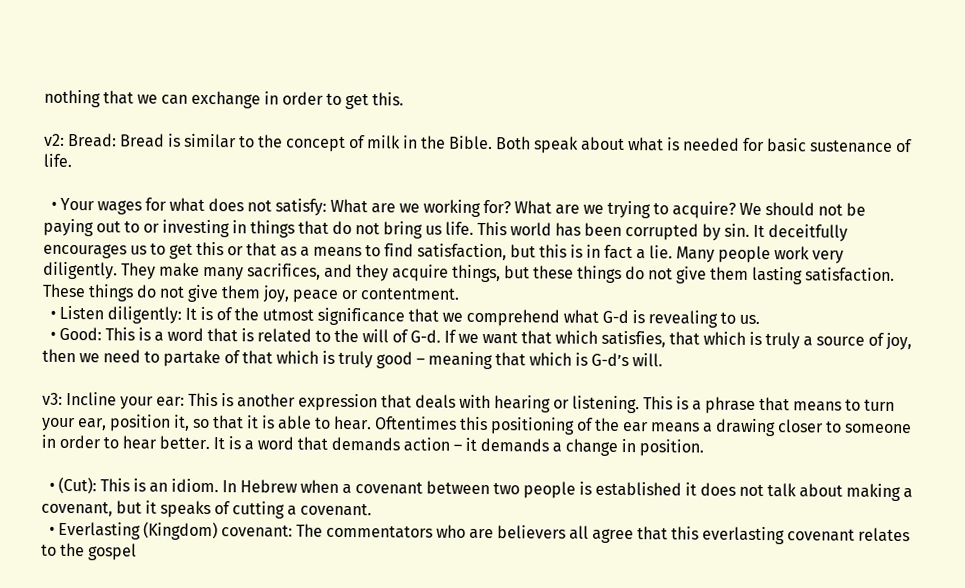nothing that we can exchange in order to get this.

v2: Bread: Bread is similar to the concept of milk in the Bible. Both speak about what is needed for basic sustenance of life.

  • Your wages for what does not satisfy: What are we working for? What are we trying to acquire? We should not be paying out to or investing in things that do not bring us life. This world has been corrupted by sin. It deceitfully encourages us to get this or that as a means to find satisfaction, but this is in fact a lie. Many people work very diligently. They make many sacrifices, and they acquire things, but these things do not give them lasting satisfaction. These things do not give them joy, peace or contentment.
  • Listen diligently: It is of the utmost significance that we comprehend what G-d is revealing to us.
  • Good: This is a word that is related to the will of G-d. If we want that which satisfies, that which is truly a source of joy, then we need to partake of that which is truly good – meaning that which is G-d’s will.

v3: Incline your ear: This is another expression that deals with hearing or listening. This is a phrase that means to turn your ear, position it, so that it is able to hear. Oftentimes this positioning of the ear means a drawing closer to someone in order to hear better. It is a word that demands action – it demands a change in position.

  • (Cut): This is an idiom. In Hebrew when a covenant between two people is established it does not talk about making a covenant, but it speaks of cutting a covenant.
  • Everlasting (Kingdom) covenant: The commentators who are believers all agree that this everlasting covenant relates to the gospel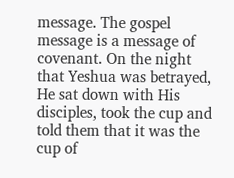message. The gospel message is a message of covenant. On the night that Yeshua was betrayed, He sat down with His disciples, took the cup and told them that it was the cup of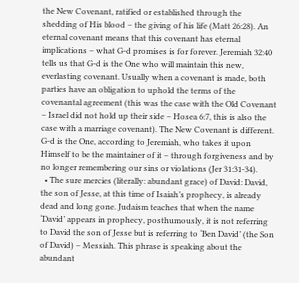the New Covenant, ratified or established through the shedding of His blood – the giving of his life (Matt 26:28). An eternal covenant means that this covenant has eternal implications – what G-d promises is for forever. Jeremiah 32:40 tells us that G-d is the One who will maintain this new, everlasting covenant. Usually when a covenant is made, both parties have an obligation to uphold the terms of the covenantal agreement (this was the case with the Old Covenant – Israel did not hold up their side – Hosea 6:7, this is also the case with a marriage covenant). The New Covenant is different. G-d is the One, according to Jeremiah, who takes it upon Himself to be the maintainer of it – through forgiveness and by no longer remembering our sins or violations (Jer 31:31-34).
  • The sure mercies (literally: abundant grace) of David: David, the son of Jesse, at this time of Isaiah’s prophecy, is already dead and long gone. Judaism teaches that when the name ‘David’ appears in prophecy, posthumously, it is not referring to David the son of Jesse but is referring to ‘Ben David’ (the Son of David) – Messiah. This phrase is speaking about the abundant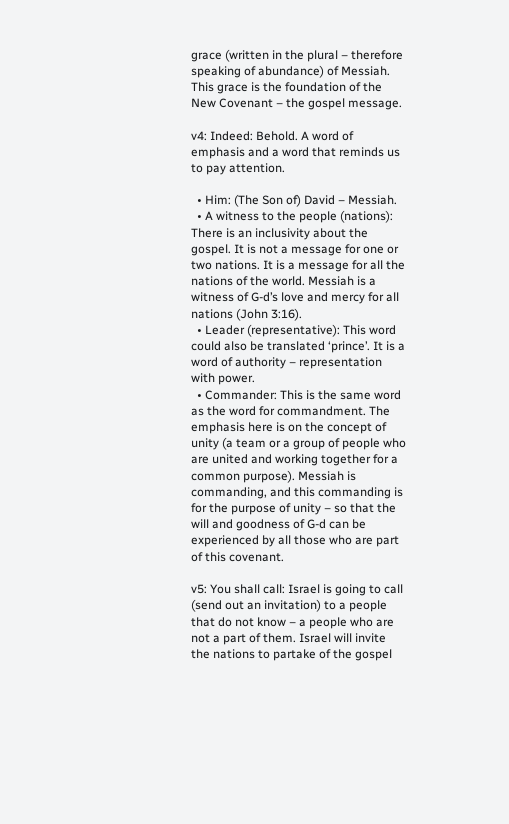grace (written in the plural – therefore speaking of abundance) of Messiah. This grace is the foundation of the New Covenant – the gospel message.

v4: Indeed: Behold. A word of emphasis and a word that reminds us to pay attention.

  • Him: (The Son of) David – Messiah.
  • A witness to the people (nations): There is an inclusivity about the gospel. It is not a message for one or two nations. It is a message for all the nations of the world. Messiah is a witness of G-d’s love and mercy for all nations (John 3:16).
  • Leader (representative): This word could also be translated ‘prince’. It is a word of authority – representation with power.
  • Commander: This is the same word as the word for commandment. The emphasis here is on the concept of unity (a team or a group of people who are united and working together for a common purpose). Messiah is commanding, and this commanding is for the purpose of unity – so that the will and goodness of G-d can be experienced by all those who are part of this covenant.

v5: You shall call: Israel is going to call (send out an invitation) to a people that do not know – a people who are not a part of them. Israel will invite the nations to partake of the gospel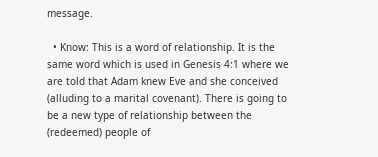message.

  • Know: This is a word of relationship. It is the same word which is used in Genesis 4:1 where we are told that Adam knew Eve and she conceived (alluding to a marital covenant). There is going to be a new type of relationship between the (redeemed) people of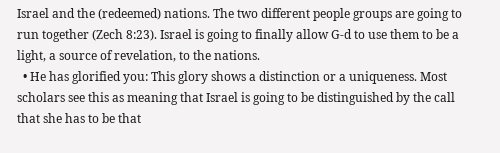Israel and the (redeemed) nations. The two different people groups are going to run together (Zech 8:23). Israel is going to finally allow G-d to use them to be a light, a source of revelation, to the nations.
  • He has glorified you: This glory shows a distinction or a uniqueness. Most scholars see this as meaning that Israel is going to be distinguished by the call that she has to be that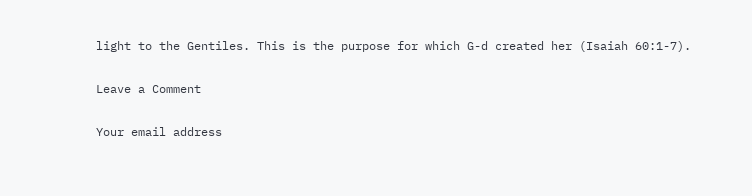light to the Gentiles. This is the purpose for which G-d created her (Isaiah 60:1-7).

Leave a Comment

Your email address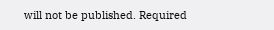will not be published. Required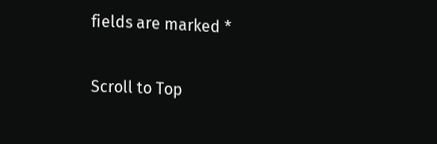fields are marked *

Scroll to Top